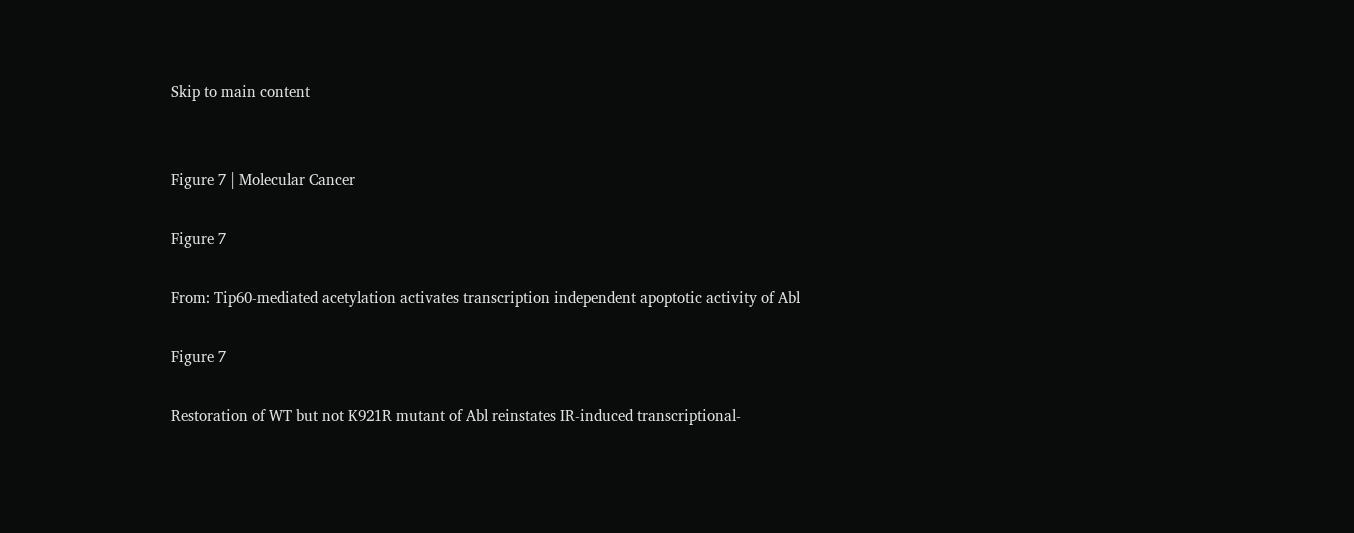Skip to main content


Figure 7 | Molecular Cancer

Figure 7

From: Tip60-mediated acetylation activates transcription independent apoptotic activity of Abl

Figure 7

Restoration of WT but not K921R mutant of Abl reinstates IR-induced transcriptional-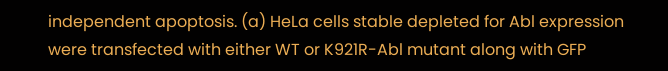independent apoptosis. (a) HeLa cells stable depleted for Abl expression were transfected with either WT or K921R-Abl mutant along with GFP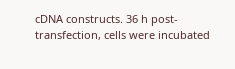cDNA constructs. 36 h post-transfection, cells were incubated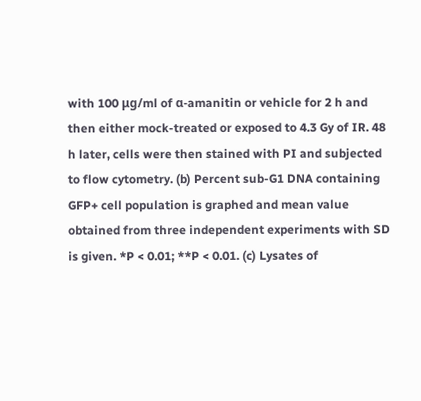with 100 μg/ml of α-amanitin or vehicle for 2 h and then either mock-treated or exposed to 4.3 Gy of IR. 48 h later, cells were then stained with PI and subjected to flow cytometry. (b) Percent sub-G1 DNA containing GFP+ cell population is graphed and mean value obtained from three independent experiments with SD is given. *P < 0.01; **P < 0.01. (c) Lysates of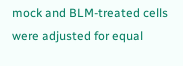mock and BLM-treated cells were adjusted for equal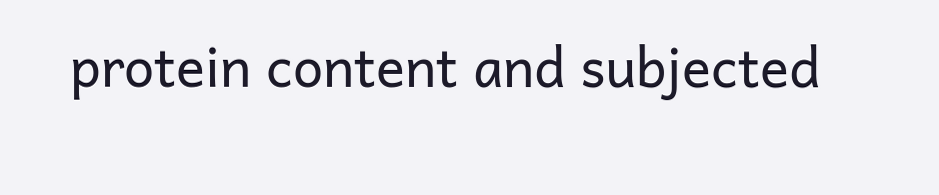protein content and subjected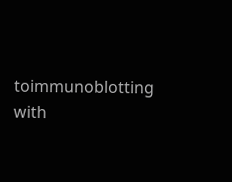toimmunoblotting with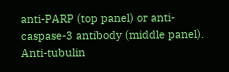anti-PARP (top panel) or anti-caspase-3 antibody (middle panel). Anti-tubulin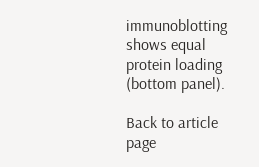immunoblotting shows equal protein loading (bottom panel).

Back to article page